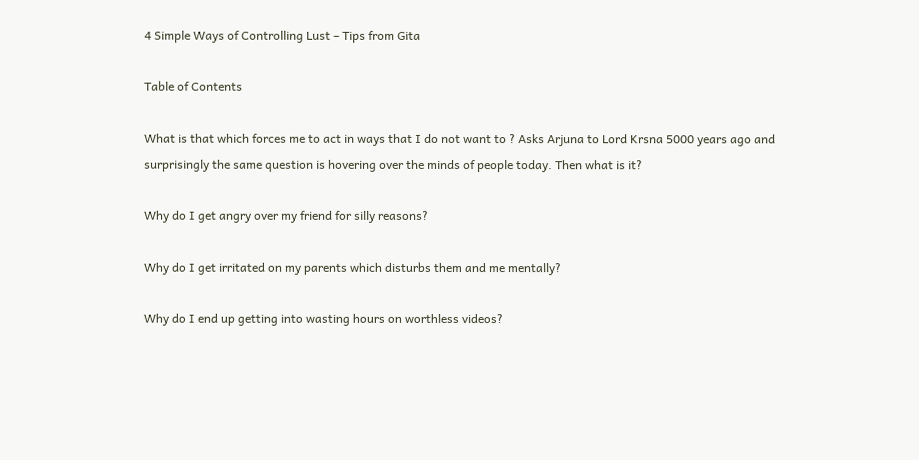4 Simple Ways of Controlling Lust – Tips from Gita

Table of Contents

What is that which forces me to act in ways that I do not want to ? Asks Arjuna to Lord Krsna 5000 years ago and surprisingly the same question is hovering over the minds of people today. Then what is it?

Why do I get angry over my friend for silly reasons?

Why do I get irritated on my parents which disturbs them and me mentally?

Why do I end up getting into wasting hours on worthless videos?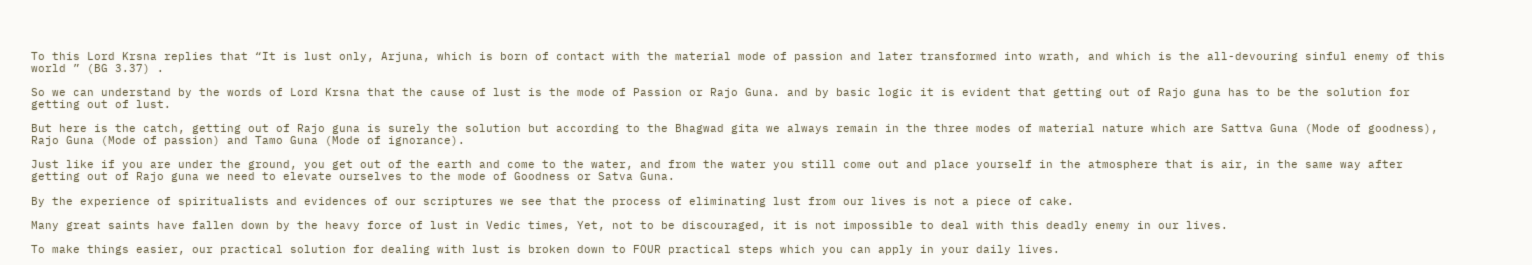To this Lord Krsna replies that “It is lust only, Arjuna, which is born of contact with the material mode of passion and later transformed into wrath, and which is the all-devouring sinful enemy of this world ” (BG 3.37) .

So we can understand by the words of Lord Krsna that the cause of lust is the mode of Passion or Rajo Guna. and by basic logic it is evident that getting out of Rajo guna has to be the solution for getting out of lust.

But here is the catch, getting out of Rajo guna is surely the solution but according to the Bhagwad gita we always remain in the three modes of material nature which are Sattva Guna (Mode of goodness), Rajo Guna (Mode of passion) and Tamo Guna (Mode of ignorance).

Just like if you are under the ground, you get out of the earth and come to the water, and from the water you still come out and place yourself in the atmosphere that is air, in the same way after getting out of Rajo guna we need to elevate ourselves to the mode of Goodness or Satva Guna.

By the experience of spiritualists and evidences of our scriptures we see that the process of eliminating lust from our lives is not a piece of cake.

Many great saints have fallen down by the heavy force of lust in Vedic times, Yet, not to be discouraged, it is not impossible to deal with this deadly enemy in our lives.

To make things easier, our practical solution for dealing with lust is broken down to FOUR practical steps which you can apply in your daily lives.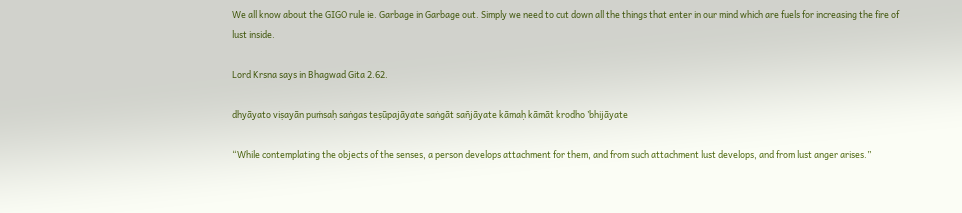We all know about the GIGO rule ie. Garbage in Garbage out. Simply we need to cut down all the things that enter in our mind which are fuels for increasing the fire of lust inside.

Lord Krsna says in Bhagwad Gita 2.62.

dhyāyato viṣayān puṁsaḥ saṅgas teṣūpajāyate saṅgāt sañjāyate kāmaḥ kāmāt krodho ’bhijāyate

“While contemplating the objects of the senses, a person develops attachment for them, and from such attachment lust develops, and from lust anger arises.”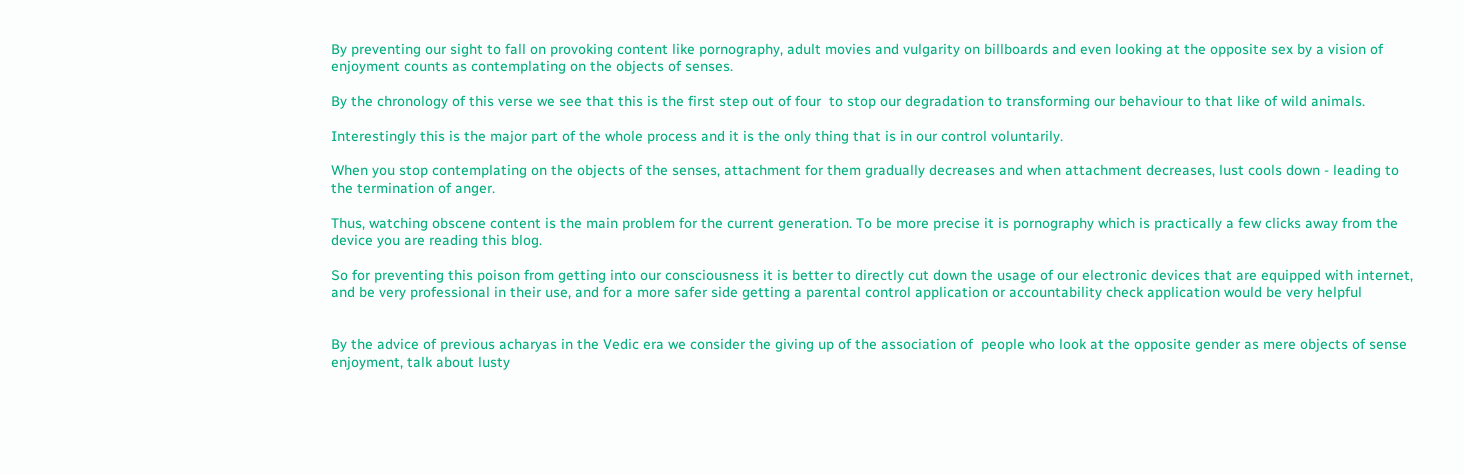By preventing our sight to fall on provoking content like pornography, adult movies and vulgarity on billboards and even looking at the opposite sex by a vision of enjoyment counts as contemplating on the objects of senses.

By the chronology of this verse we see that this is the first step out of four  to stop our degradation to transforming our behaviour to that like of wild animals.

Interestingly this is the major part of the whole process and it is the only thing that is in our control voluntarily.

When you stop contemplating on the objects of the senses, attachment for them gradually decreases and when attachment decreases, lust cools down - leading to the termination of anger.

Thus, watching obscene content is the main problem for the current generation. To be more precise it is pornography which is practically a few clicks away from the device you are reading this blog.

So for preventing this poison from getting into our consciousness it is better to directly cut down the usage of our electronic devices that are equipped with internet, and be very professional in their use, and for a more safer side getting a parental control application or accountability check application would be very helpful


By the advice of previous acharyas in the Vedic era we consider the giving up of the association of  people who look at the opposite gender as mere objects of sense enjoyment, talk about lusty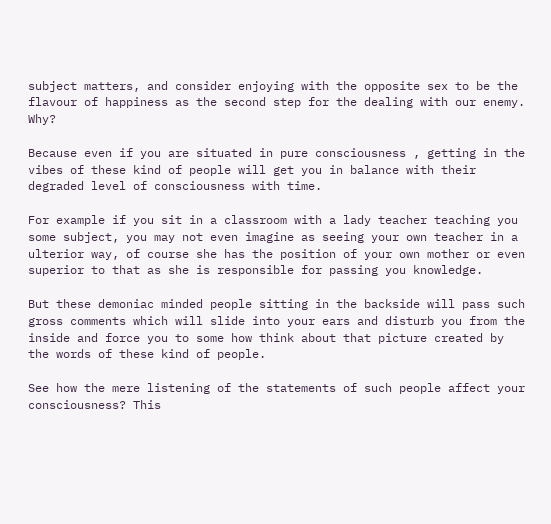subject matters, and consider enjoying with the opposite sex to be the flavour of happiness as the second step for the dealing with our enemy. Why?

Because even if you are situated in pure consciousness , getting in the vibes of these kind of people will get you in balance with their degraded level of consciousness with time.

For example if you sit in a classroom with a lady teacher teaching you some subject, you may not even imagine as seeing your own teacher in a ulterior way, of course she has the position of your own mother or even superior to that as she is responsible for passing you knowledge.

But these demoniac minded people sitting in the backside will pass such gross comments which will slide into your ears and disturb you from the inside and force you to some how think about that picture created by the words of these kind of people.

See how the mere listening of the statements of such people affect your consciousness? This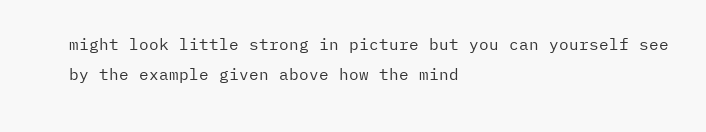might look little strong in picture but you can yourself see by the example given above how the mind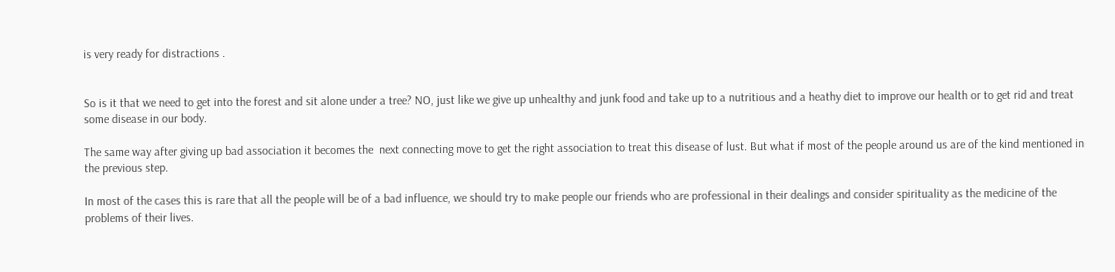is very ready for distractions .


So is it that we need to get into the forest and sit alone under a tree? NO, just like we give up unhealthy and junk food and take up to a nutritious and a heathy diet to improve our health or to get rid and treat some disease in our body.

The same way after giving up bad association it becomes the  next connecting move to get the right association to treat this disease of lust. But what if most of the people around us are of the kind mentioned in the previous step.

In most of the cases this is rare that all the people will be of a bad influence, we should try to make people our friends who are professional in their dealings and consider spirituality as the medicine of the problems of their lives.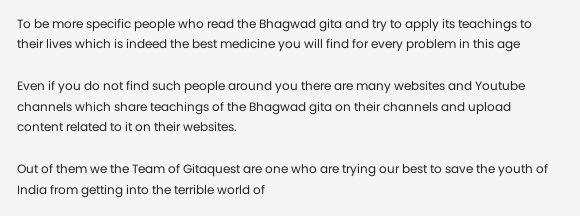To be more specific people who read the Bhagwad gita and try to apply its teachings to their lives which is indeed the best medicine you will find for every problem in this age

Even if you do not find such people around you there are many websites and Youtube channels which share teachings of the Bhagwad gita on their channels and upload content related to it on their websites.

Out of them we the Team of Gitaquest are one who are trying our best to save the youth of India from getting into the terrible world of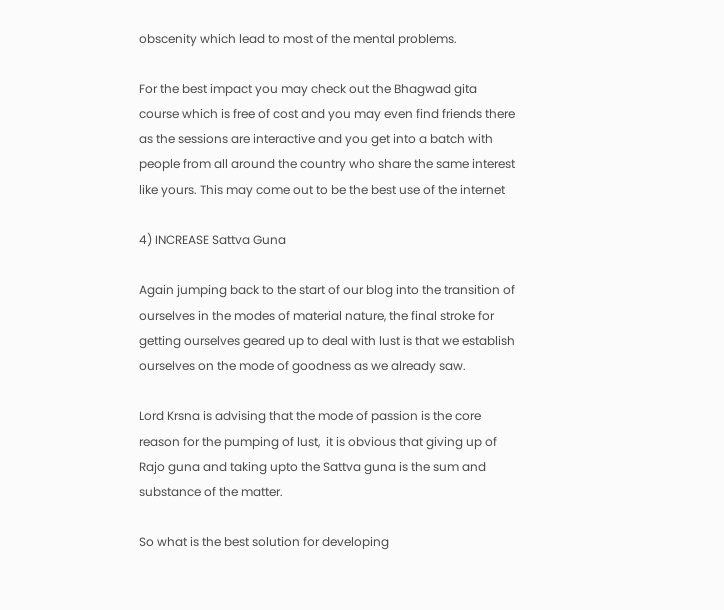obscenity which lead to most of the mental problems.

For the best impact you may check out the Bhagwad gita course which is free of cost and you may even find friends there as the sessions are interactive and you get into a batch with people from all around the country who share the same interest like yours. This may come out to be the best use of the internet

4) INCREASE Sattva Guna

Again jumping back to the start of our blog into the transition of ourselves in the modes of material nature, the final stroke for getting ourselves geared up to deal with lust is that we establish ourselves on the mode of goodness as we already saw.

Lord Krsna is advising that the mode of passion is the core reason for the pumping of lust,  it is obvious that giving up of Rajo guna and taking upto the Sattva guna is the sum and substance of the matter.

So what is the best solution for developing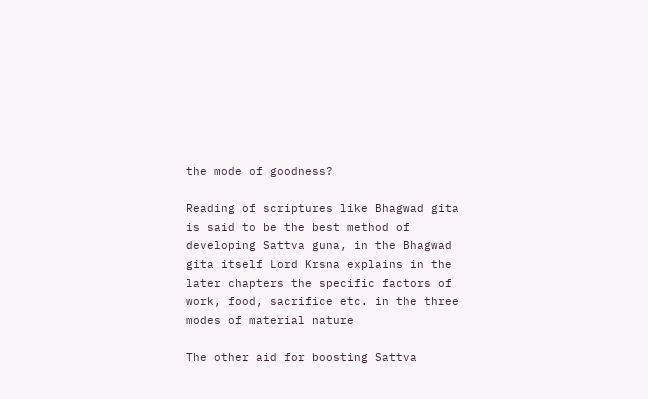the mode of goodness?

Reading of scriptures like Bhagwad gita is said to be the best method of developing Sattva guna, in the Bhagwad gita itself Lord Krsna explains in the later chapters the specific factors of work, food, sacrifice etc. in the three modes of material nature

The other aid for boosting Sattva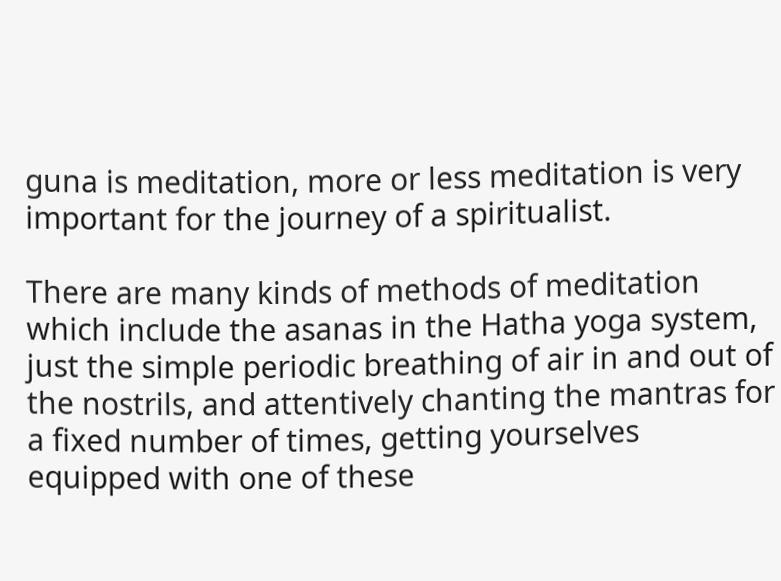guna is meditation, more or less meditation is very important for the journey of a spiritualist.

There are many kinds of methods of meditation which include the asanas in the Hatha yoga system, just the simple periodic breathing of air in and out of the nostrils, and attentively chanting the mantras for a fixed number of times, getting yourselves equipped with one of these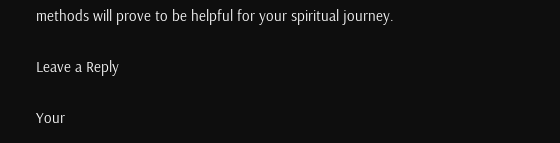methods will prove to be helpful for your spiritual journey.

Leave a Reply

Your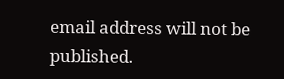email address will not be published.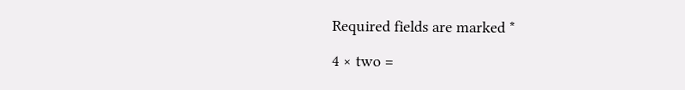Required fields are marked *

4 × two =